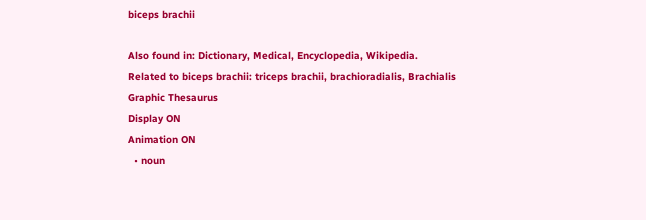biceps brachii

Also found in: Dictionary, Medical, Encyclopedia, Wikipedia.
Related to biceps brachii: triceps brachii, brachioradialis, Brachialis
Graphic Thesaurus
Display ON
Animation ON
  • noun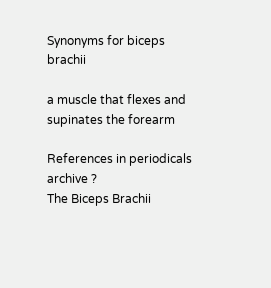Synonyms for biceps brachii

a muscle that flexes and supinates the forearm

References in periodicals archive ?
The Biceps Brachii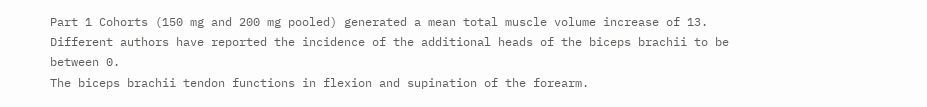Part 1 Cohorts (150 mg and 200 mg pooled) generated a mean total muscle volume increase of 13.
Different authors have reported the incidence of the additional heads of the biceps brachii to be between 0.
The biceps brachii tendon functions in flexion and supination of the forearm.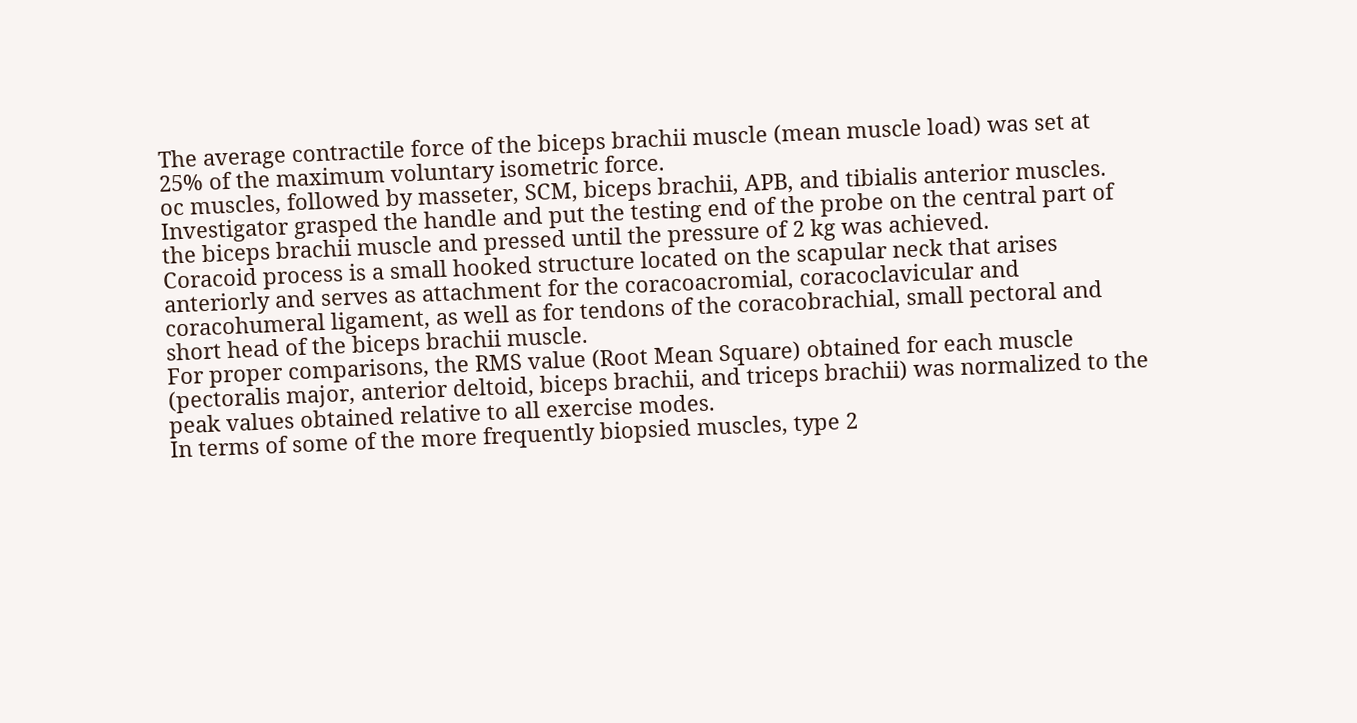The average contractile force of the biceps brachii muscle (mean muscle load) was set at 25% of the maximum voluntary isometric force.
oc muscles, followed by masseter, SCM, biceps brachii, APB, and tibialis anterior muscles.
Investigator grasped the handle and put the testing end of the probe on the central part of the biceps brachii muscle and pressed until the pressure of 2 kg was achieved.
Coracoid process is a small hooked structure located on the scapular neck that arises anteriorly and serves as attachment for the coracoacromial, coracoclavicular and coracohumeral ligament, as well as for tendons of the coracobrachial, small pectoral and short head of the biceps brachii muscle.
For proper comparisons, the RMS value (Root Mean Square) obtained for each muscle (pectoralis major, anterior deltoid, biceps brachii, and triceps brachii) was normalized to the peak values obtained relative to all exercise modes.
In terms of some of the more frequently biopsied muscles, type 2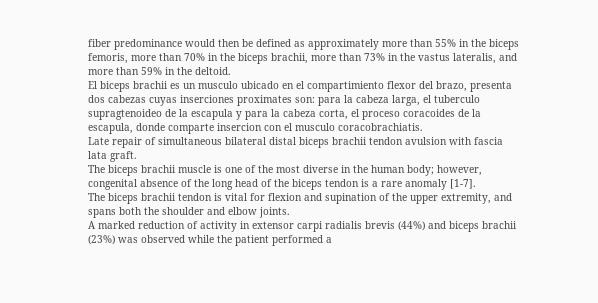fiber predominance would then be defined as approximately more than 55% in the biceps femoris, more than 70% in the biceps brachii, more than 73% in the vastus lateralis, and more than 59% in the deltoid.
El biceps brachii es un musculo ubicado en el compartimiento flexor del brazo, presenta dos cabezas cuyas inserciones proximates son: para la cabeza larga, el tuberculo supragtenoideo de la escapula y para la cabeza corta, el proceso coracoides de la escapula, donde comparte insercion con el musculo coracobrachiatis.
Late repair of simultaneous bilateral distal biceps brachii tendon avulsion with fascia lata graft.
The biceps brachii muscle is one of the most diverse in the human body; however, congenital absence of the long head of the biceps tendon is a rare anomaly [1-7].
The biceps brachii tendon is vital for flexion and supination of the upper extremity, and spans both the shoulder and elbow joints.
A marked reduction of activity in extensor carpi radialis brevis (44%) and biceps brachii (23%) was observed while the patient performed a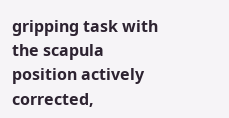gripping task with the scapula position actively corrected,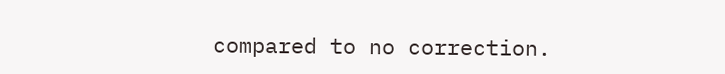compared to no correction.